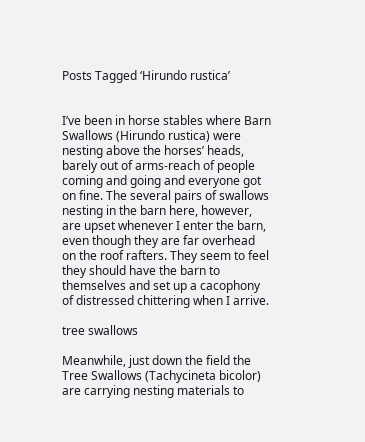Posts Tagged ‘Hirundo rustica’


I’ve been in horse stables where Barn Swallows (Hirundo rustica) were nesting above the horses’ heads, barely out of arms-reach of people coming and going and everyone got on fine. The several pairs of swallows nesting in the barn here, however, are upset whenever I enter the barn, even though they are far overhead on the roof rafters. They seem to feel they should have the barn to themselves and set up a cacophony of distressed chittering when I arrive.

tree swallows

Meanwhile, just down the field the Tree Swallows (Tachycineta bicolor) are carrying nesting materials to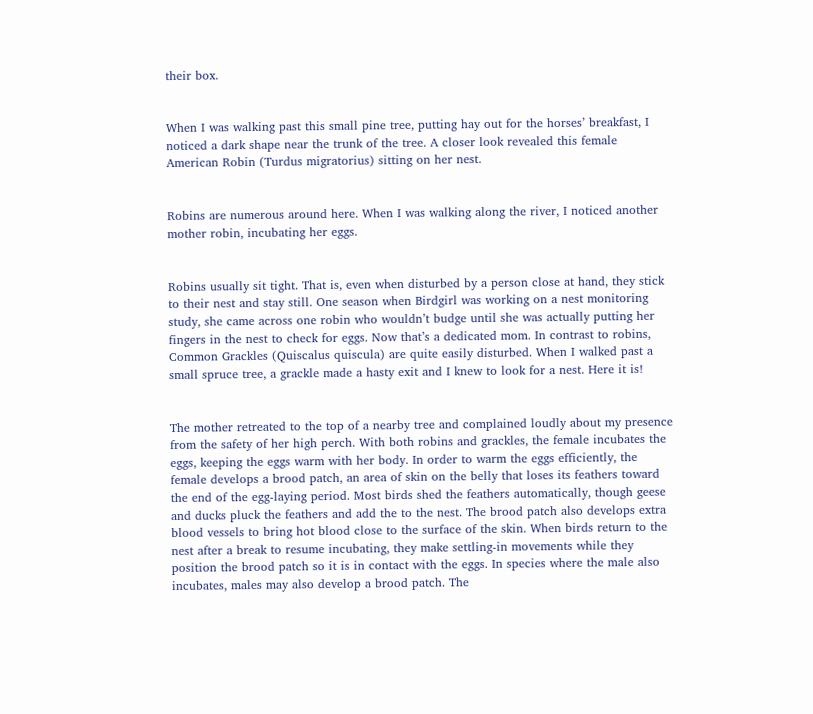their box.


When I was walking past this small pine tree, putting hay out for the horses’ breakfast, I noticed a dark shape near the trunk of the tree. A closer look revealed this female American Robin (Turdus migratorius) sitting on her nest.


Robins are numerous around here. When I was walking along the river, I noticed another mother robin, incubating her eggs.


Robins usually sit tight. That is, even when disturbed by a person close at hand, they stick to their nest and stay still. One season when Birdgirl was working on a nest monitoring study, she came across one robin who wouldn’t budge until she was actually putting her fingers in the nest to check for eggs. Now that’s a dedicated mom. In contrast to robins, Common Grackles (Quiscalus quiscula) are quite easily disturbed. When I walked past a small spruce tree, a grackle made a hasty exit and I knew to look for a nest. Here it is!


The mother retreated to the top of a nearby tree and complained loudly about my presence from the safety of her high perch. With both robins and grackles, the female incubates the eggs, keeping the eggs warm with her body. In order to warm the eggs efficiently, the female develops a brood patch, an area of skin on the belly that loses its feathers toward the end of the egg-laying period. Most birds shed the feathers automatically, though geese and ducks pluck the feathers and add the to the nest. The brood patch also develops extra blood vessels to bring hot blood close to the surface of the skin. When birds return to the nest after a break to resume incubating, they make settling-in movements while they position the brood patch so it is in contact with the eggs. In species where the male also incubates, males may also develop a brood patch. The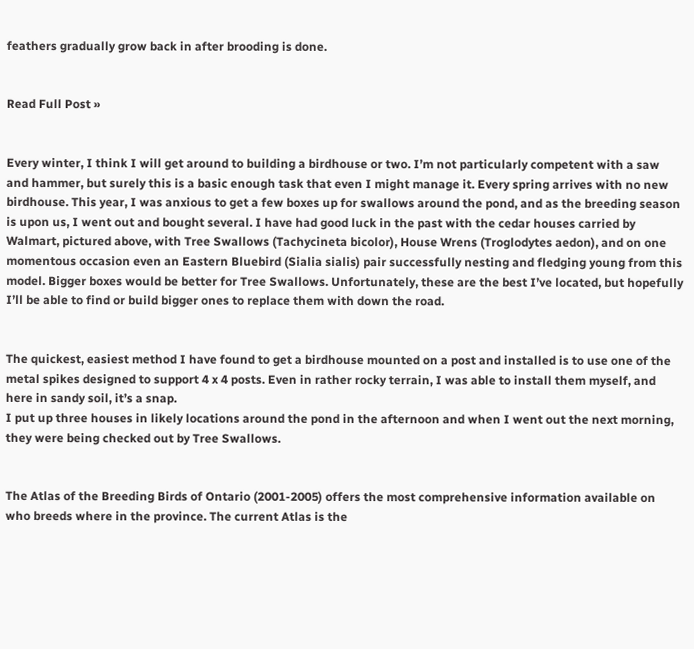feathers gradually grow back in after brooding is done.


Read Full Post »


Every winter, I think I will get around to building a birdhouse or two. I’m not particularly competent with a saw and hammer, but surely this is a basic enough task that even I might manage it. Every spring arrives with no new birdhouse. This year, I was anxious to get a few boxes up for swallows around the pond, and as the breeding season is upon us, I went out and bought several. I have had good luck in the past with the cedar houses carried by Walmart, pictured above, with Tree Swallows (Tachycineta bicolor), House Wrens (Troglodytes aedon), and on one momentous occasion even an Eastern Bluebird (Sialia sialis) pair successfully nesting and fledging young from this model. Bigger boxes would be better for Tree Swallows. Unfortunately, these are the best I’ve located, but hopefully I’ll be able to find or build bigger ones to replace them with down the road.


The quickest, easiest method I have found to get a birdhouse mounted on a post and installed is to use one of the metal spikes designed to support 4 x 4 posts. Even in rather rocky terrain, I was able to install them myself, and here in sandy soil, it’s a snap.
I put up three houses in likely locations around the pond in the afternoon and when I went out the next morning, they were being checked out by Tree Swallows.


The Atlas of the Breeding Birds of Ontario (2001-2005) offers the most comprehensive information available on who breeds where in the province. The current Atlas is the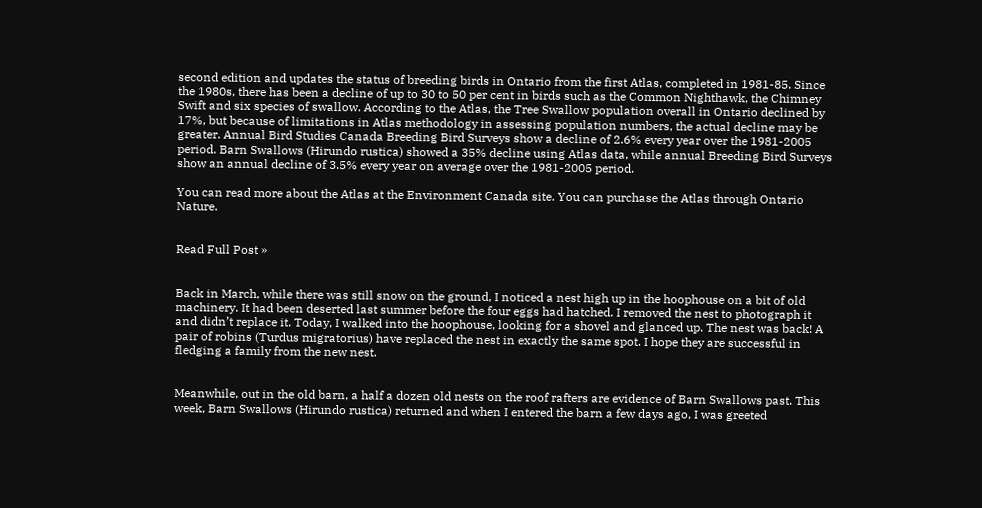second edition and updates the status of breeding birds in Ontario from the first Atlas, completed in 1981-85. Since the 1980s, there has been a decline of up to 30 to 50 per cent in birds such as the Common Nighthawk, the Chimney Swift and six species of swallow. According to the Atlas, the Tree Swallow population overall in Ontario declined by 17%, but because of limitations in Atlas methodology in assessing population numbers, the actual decline may be greater. Annual Bird Studies Canada Breeding Bird Surveys show a decline of 2.6% every year over the 1981-2005 period. Barn Swallows (Hirundo rustica) showed a 35% decline using Atlas data, while annual Breeding Bird Surveys show an annual decline of 3.5% every year on average over the 1981-2005 period.

You can read more about the Atlas at the Environment Canada site. You can purchase the Atlas through Ontario Nature.


Read Full Post »


Back in March, while there was still snow on the ground, I noticed a nest high up in the hoophouse on a bit of old machinery. It had been deserted last summer before the four eggs had hatched. I removed the nest to photograph it and didn’t replace it. Today, I walked into the hoophouse, looking for a shovel and glanced up. The nest was back! A pair of robins (Turdus migratorius) have replaced the nest in exactly the same spot. I hope they are successful in fledging a family from the new nest.


Meanwhile, out in the old barn, a half a dozen old nests on the roof rafters are evidence of Barn Swallows past. This week, Barn Swallows (Hirundo rustica) returned and when I entered the barn a few days ago, I was greeted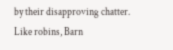by their disapproving chatter. Like robins, Barn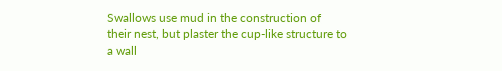Swallows use mud in the construction of their nest, but plaster the cup-like structure to a wall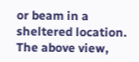or beam in a sheltered location. The above view,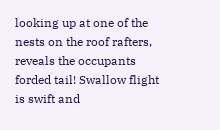looking up at one of the nests on the roof rafters, reveals the occupants forded tail! Swallow flight is swift and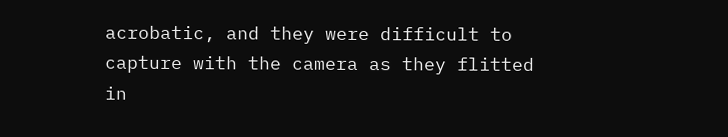acrobatic, and they were difficult to capture with the camera as they flitted in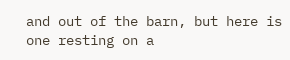and out of the barn, but here is one resting on a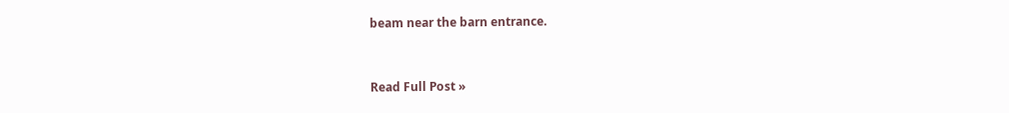beam near the barn entrance.


Read Full Post »